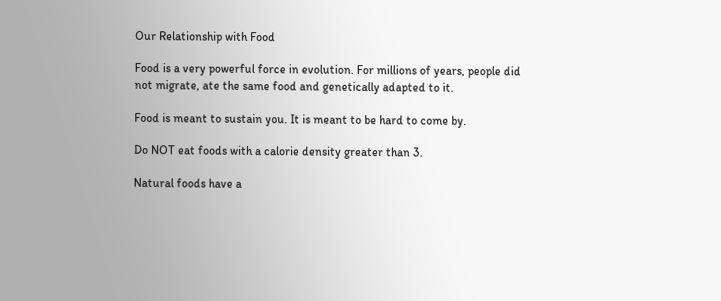Our Relationship with Food

Food is a very powerful force in evolution. For millions of years, people did not migrate, ate the same food and genetically adapted to it.

Food is meant to sustain you. It is meant to be hard to come by.

Do NOT eat foods with a calorie density greater than 3.

Natural foods have a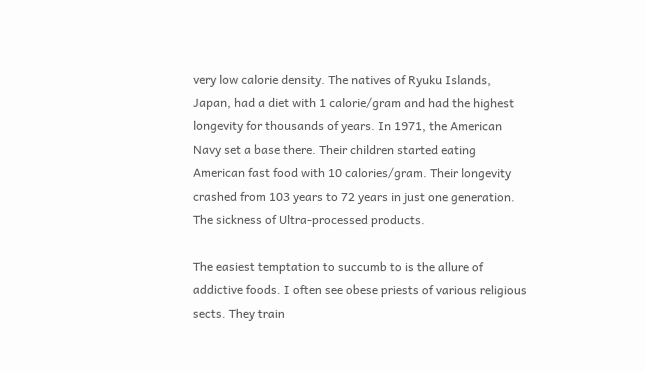very low calorie density. The natives of Ryuku Islands, Japan, had a diet with 1 calorie/gram and had the highest longevity for thousands of years. In 1971, the American Navy set a base there. Their children started eating American fast food with 10 calories/gram. Their longevity crashed from 103 years to 72 years in just one generation. The sickness of Ultra-processed products.

The easiest temptation to succumb to is the allure of addictive foods. I often see obese priests of various religious sects. They train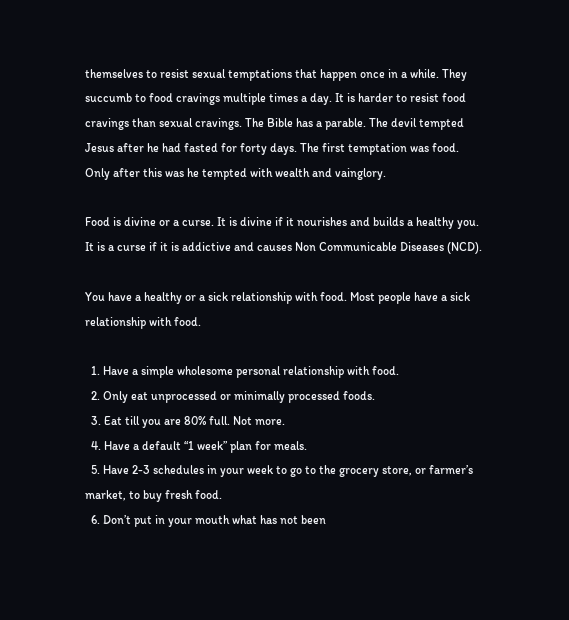themselves to resist sexual temptations that happen once in a while. They succumb to food cravings multiple times a day. It is harder to resist food cravings than sexual cravings. The Bible has a parable. The devil tempted Jesus after he had fasted for forty days. The first temptation was food. Only after this was he tempted with wealth and vainglory.

Food is divine or a curse. It is divine if it nourishes and builds a healthy you. It is a curse if it is addictive and causes Non Communicable Diseases (NCD).

You have a healthy or a sick relationship with food. Most people have a sick relationship with food.

  1. Have a simple wholesome personal relationship with food.
  2. Only eat unprocessed or minimally processed foods.
  3. Eat till you are 80% full. Not more.
  4. Have a default “1 week” plan for meals.
  5. Have 2-3 schedules in your week to go to the grocery store, or farmer’s market, to buy fresh food.
  6. Don’t put in your mouth what has not been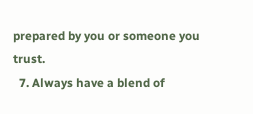prepared by you or someone you trust.
  7. Always have a blend of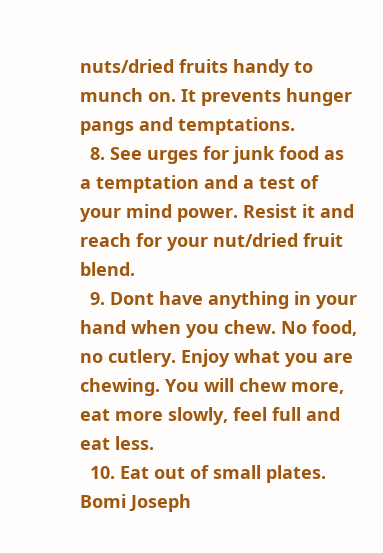nuts/dried fruits handy to munch on. It prevents hunger pangs and temptations.
  8. See urges for junk food as a temptation and a test of your mind power. Resist it and reach for your nut/dried fruit blend.
  9. Dont have anything in your hand when you chew. No food, no cutlery. Enjoy what you are chewing. You will chew more, eat more slowly, feel full and eat less.
  10. Eat out of small plates.
Bomi Joseph